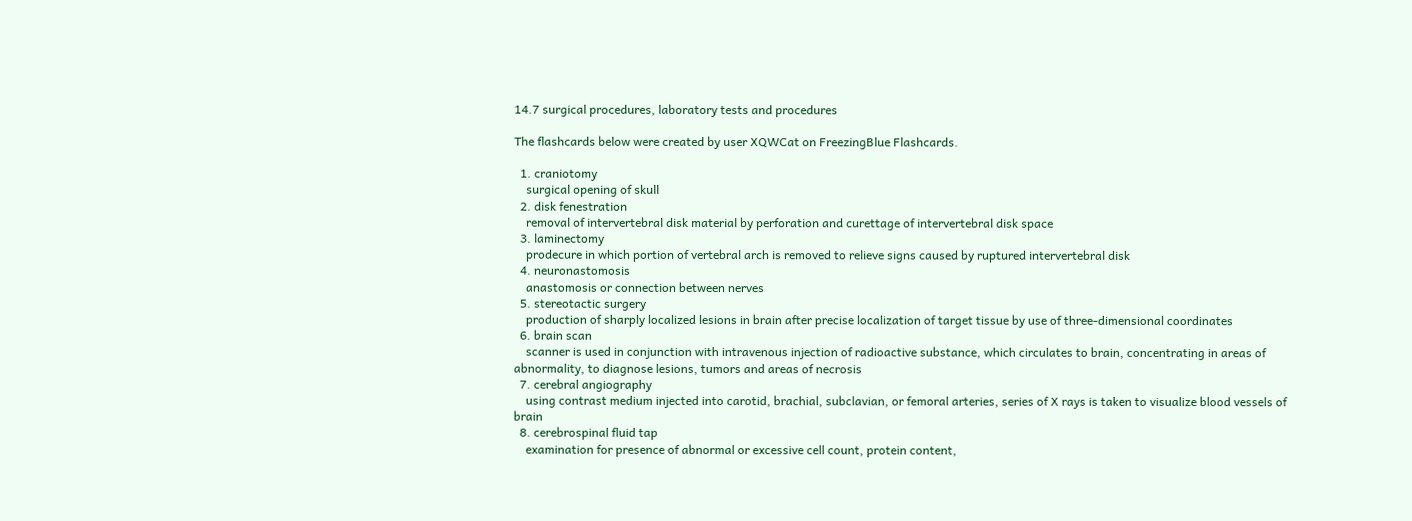14.7 surgical procedures, laboratory tests and procedures

The flashcards below were created by user XQWCat on FreezingBlue Flashcards.

  1. craniotomy
    surgical opening of skull
  2. disk fenestration
    removal of intervertebral disk material by perforation and curettage of intervertebral disk space
  3. laminectomy
    prodecure in which portion of vertebral arch is removed to relieve signs caused by ruptured intervertebral disk
  4. neuronastomosis
    anastomosis or connection between nerves
  5. stereotactic surgery
    production of sharply localized lesions in brain after precise localization of target tissue by use of three-dimensional coordinates
  6. brain scan
    scanner is used in conjunction with intravenous injection of radioactive substance, which circulates to brain, concentrating in areas of abnormality, to diagnose lesions, tumors and areas of necrosis
  7. cerebral angiography
    using contrast medium injected into carotid, brachial, subclavian, or femoral arteries, series of X rays is taken to visualize blood vessels of brain
  8. cerebrospinal fluid tap
    examination for presence of abnormal or excessive cell count, protein content,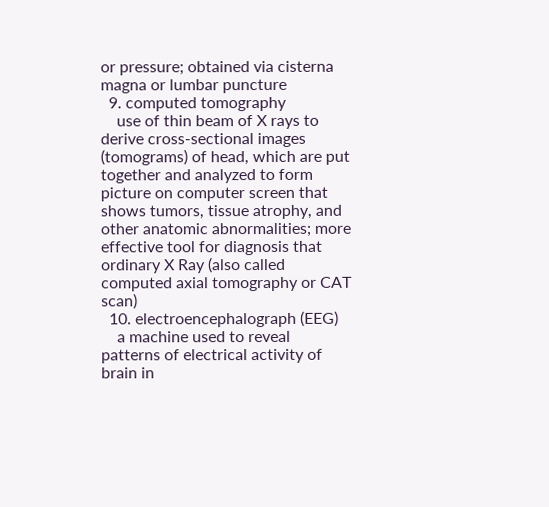or pressure; obtained via cisterna magna or lumbar puncture
  9. computed tomography
    use of thin beam of X rays to derive cross-sectional images (tomograms) of head, which are put together and analyzed to form picture on computer screen that shows tumors, tissue atrophy, and other anatomic abnormalities; more effective tool for diagnosis that ordinary X Ray (also called computed axial tomography or CAT scan)
  10. electroencephalograph (EEG)
    a machine used to reveal patterns of electrical activity of brain in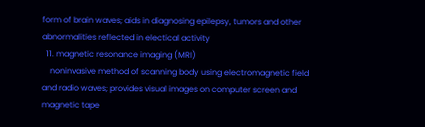form of brain waves; aids in diagnosing epilepsy, tumors and other abnormalities reflected in electical activity
  11. magnetic resonance imaging (MRI)
    noninvasive method of scanning body using electromagnetic field and radio waves; provides visual images on computer screen and magnetic tape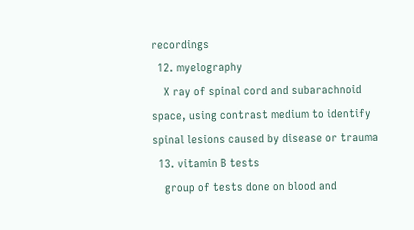recordings
  12. myelography
    X ray of spinal cord and subarachnoid space, using contrast medium to identify spinal lesions caused by disease or trauma
  13. vitamin B tests
    group of tests done on blood and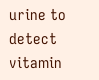urine to detect vitamin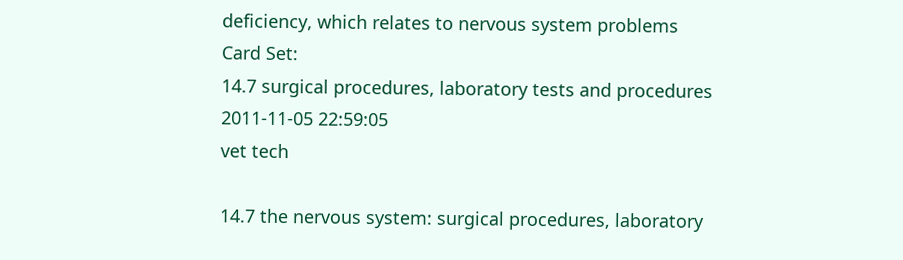deficiency, which relates to nervous system problems
Card Set:
14.7 surgical procedures, laboratory tests and procedures
2011-11-05 22:59:05
vet tech

14.7 the nervous system: surgical procedures, laboratory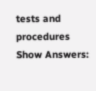tests and procedures
Show Answers: